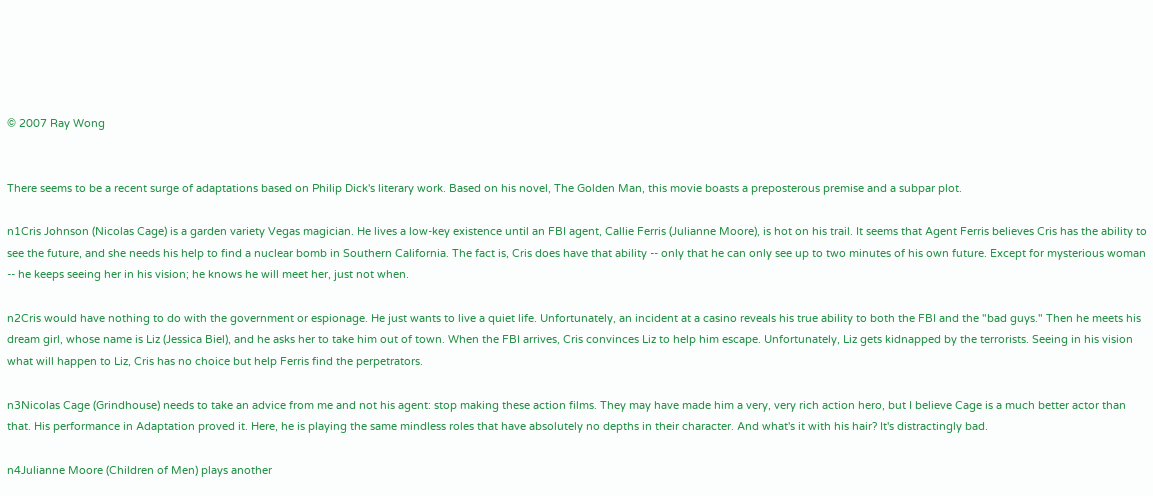© 2007 Ray Wong


There seems to be a recent surge of adaptations based on Philip Dick's literary work. Based on his novel, The Golden Man, this movie boasts a preposterous premise and a subpar plot.

n1Cris Johnson (Nicolas Cage) is a garden variety Vegas magician. He lives a low-key existence until an FBI agent, Callie Ferris (Julianne Moore), is hot on his trail. It seems that Agent Ferris believes Cris has the ability to see the future, and she needs his help to find a nuclear bomb in Southern California. The fact is, Cris does have that ability -- only that he can only see up to two minutes of his own future. Except for mysterious woman -- he keeps seeing her in his vision; he knows he will meet her, just not when.

n2Cris would have nothing to do with the government or espionage. He just wants to live a quiet life. Unfortunately, an incident at a casino reveals his true ability to both the FBI and the "bad guys." Then he meets his dream girl, whose name is Liz (Jessica Biel), and he asks her to take him out of town. When the FBI arrives, Cris convinces Liz to help him escape. Unfortunately, Liz gets kidnapped by the terrorists. Seeing in his vision what will happen to Liz, Cris has no choice but help Ferris find the perpetrators.

n3Nicolas Cage (Grindhouse) needs to take an advice from me and not his agent: stop making these action films. They may have made him a very, very rich action hero, but I believe Cage is a much better actor than that. His performance in Adaptation proved it. Here, he is playing the same mindless roles that have absolutely no depths in their character. And what's it with his hair? It's distractingly bad.

n4Julianne Moore (Children of Men) plays another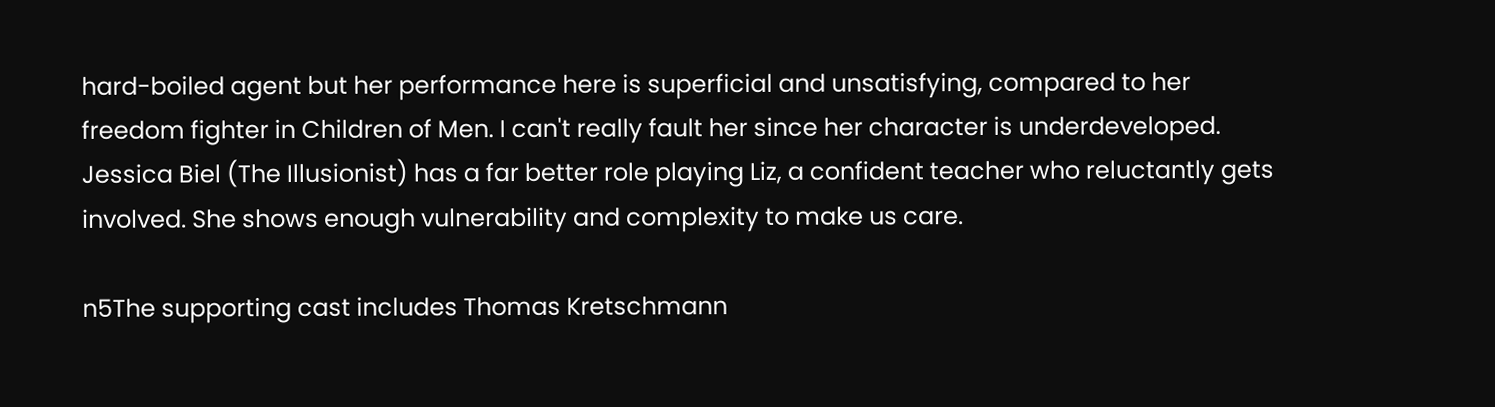hard-boiled agent but her performance here is superficial and unsatisfying, compared to her freedom fighter in Children of Men. I can't really fault her since her character is underdeveloped. Jessica Biel (The Illusionist) has a far better role playing Liz, a confident teacher who reluctantly gets involved. She shows enough vulnerability and complexity to make us care.

n5The supporting cast includes Thomas Kretschmann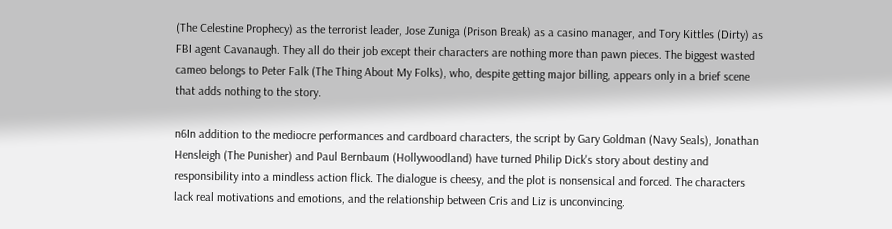(The Celestine Prophecy) as the terrorist leader, Jose Zuniga (Prison Break) as a casino manager, and Tory Kittles (Dirty) as FBI agent Cavanaugh. They all do their job except their characters are nothing more than pawn pieces. The biggest wasted cameo belongs to Peter Falk (The Thing About My Folks), who, despite getting major billing, appears only in a brief scene that adds nothing to the story.

n6In addition to the mediocre performances and cardboard characters, the script by Gary Goldman (Navy Seals), Jonathan Hensleigh (The Punisher) and Paul Bernbaum (Hollywoodland) have turned Philip Dick's story about destiny and responsibility into a mindless action flick. The dialogue is cheesy, and the plot is nonsensical and forced. The characters lack real motivations and emotions, and the relationship between Cris and Liz is unconvincing.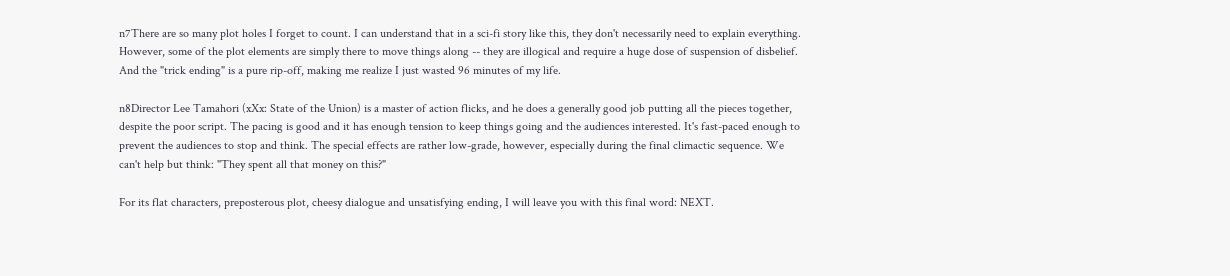n7There are so many plot holes I forget to count. I can understand that in a sci-fi story like this, they don't necessarily need to explain everything. However, some of the plot elements are simply there to move things along -- they are illogical and require a huge dose of suspension of disbelief. And the "trick ending" is a pure rip-off, making me realize I just wasted 96 minutes of my life.

n8Director Lee Tamahori (xXx: State of the Union) is a master of action flicks, and he does a generally good job putting all the pieces together, despite the poor script. The pacing is good and it has enough tension to keep things going and the audiences interested. It's fast-paced enough to prevent the audiences to stop and think. The special effects are rather low-grade, however, especially during the final climactic sequence. We can't help but think: "They spent all that money on this?"

For its flat characters, preposterous plot, cheesy dialogue and unsatisfying ending, I will leave you with this final word: NEXT.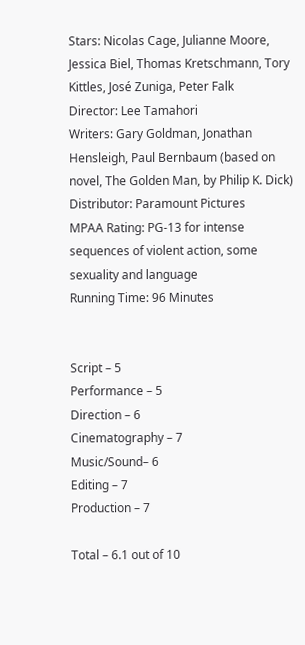Stars: Nicolas Cage, Julianne Moore, Jessica Biel, Thomas Kretschmann, Tory Kittles, José Zuniga, Peter Falk
Director: Lee Tamahori
Writers: Gary Goldman, Jonathan Hensleigh, Paul Bernbaum (based on novel, The Golden Man, by Philip K. Dick)
Distributor: Paramount Pictures
MPAA Rating: PG-13 for intense sequences of violent action, some sexuality and language
Running Time: 96 Minutes


Script – 5
Performance – 5
Direction – 6
Cinematography – 7
Music/Sound– 6
Editing – 7
Production – 7

Total – 6.1 out of 10